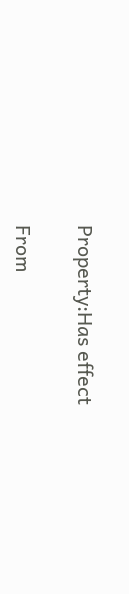Property:Has effect

From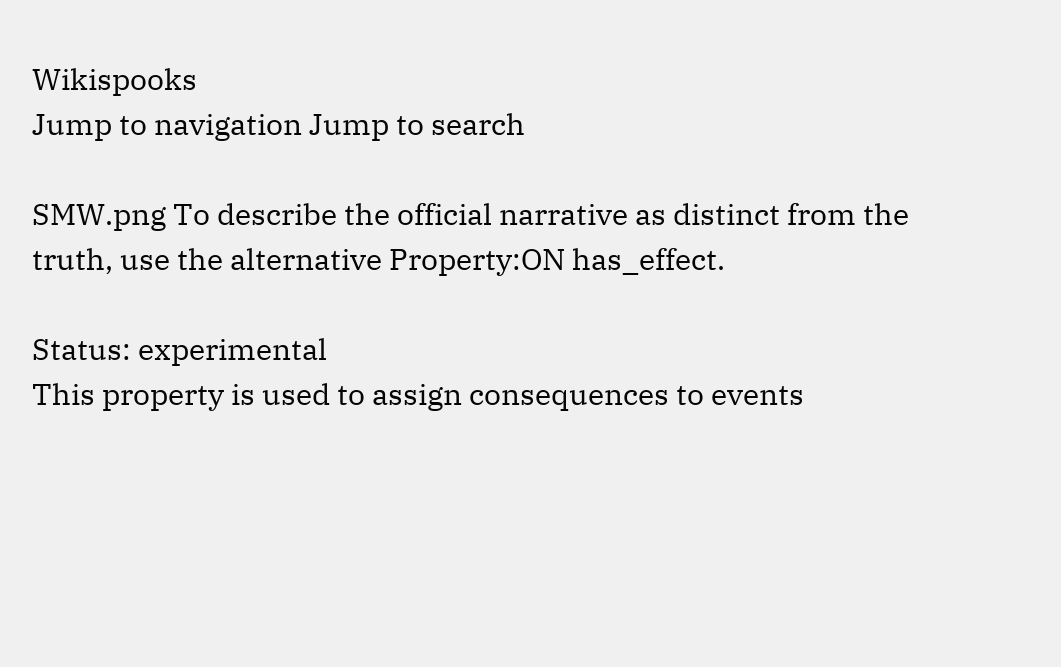Wikispooks
Jump to navigation Jump to search

SMW.png To describe the official narrative as distinct from the truth, use the alternative Property:ON has_effect.

Status: experimental
This property is used to assign consequences to events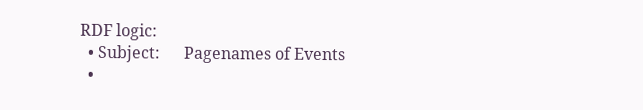RDF logic:
  • Subject:      Pagenames of Events
  •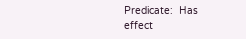Predicate:  Has effect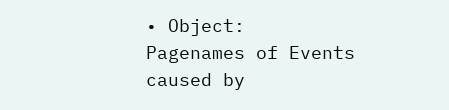• Object:        Pagenames of Events caused by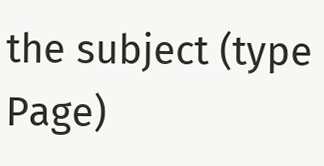the subject (type Page)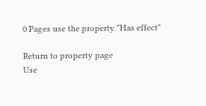0 Pages use the property "Has effect"

Return to property page
Use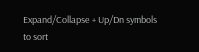Expand/Collapse + Up/Dn symbols to sort